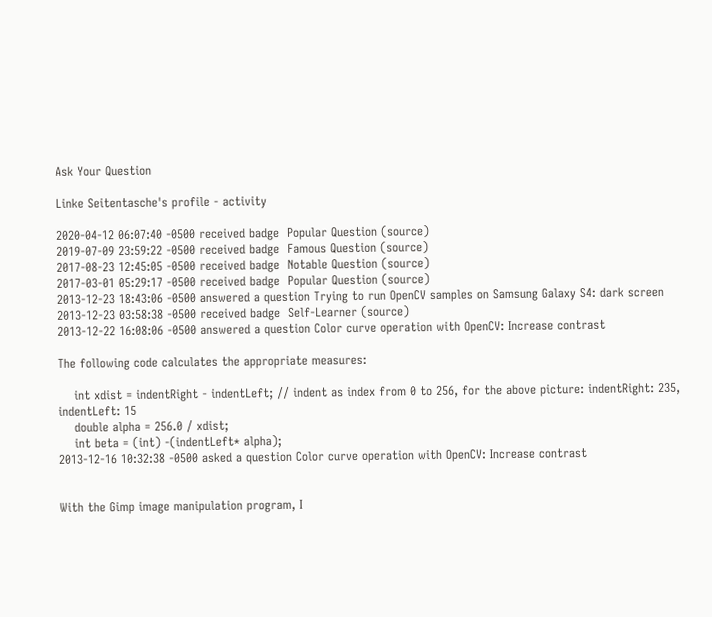Ask Your Question

Linke Seitentasche's profile - activity

2020-04-12 06:07:40 -0500 received badge  Popular Question (source)
2019-07-09 23:59:22 -0500 received badge  Famous Question (source)
2017-08-23 12:45:05 -0500 received badge  Notable Question (source)
2017-03-01 05:29:17 -0500 received badge  Popular Question (source)
2013-12-23 18:43:06 -0500 answered a question Trying to run OpenCV samples on Samsung Galaxy S4: dark screen
2013-12-23 03:58:38 -0500 received badge  Self-Learner (source)
2013-12-22 16:08:06 -0500 answered a question Color curve operation with OpenCV: Increase contrast

The following code calculates the appropriate measures:

    int xdist = indentRight - indentLeft; // indent as index from 0 to 256, for the above picture: indentRight: 235, indentLeft: 15
    double alpha = 256.0 / xdist;
    int beta = (int) -(indentLeft* alpha);
2013-12-16 10:32:38 -0500 asked a question Color curve operation with OpenCV: Increase contrast


With the Gimp image manipulation program, I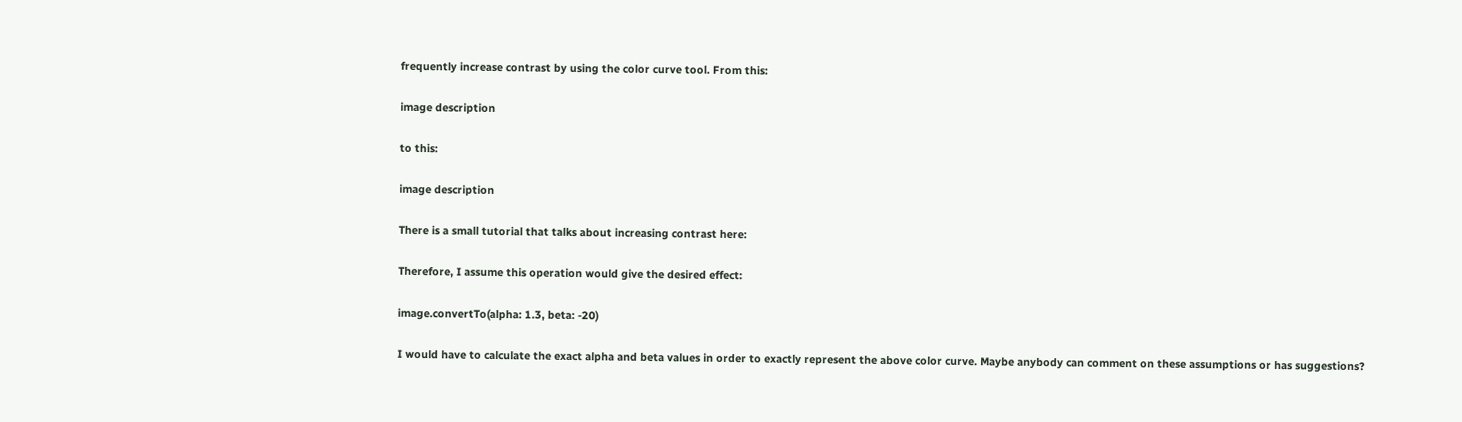frequently increase contrast by using the color curve tool. From this:

image description

to this:

image description

There is a small tutorial that talks about increasing contrast here:

Therefore, I assume this operation would give the desired effect:

image.convertTo(alpha: 1.3, beta: -20)

I would have to calculate the exact alpha and beta values in order to exactly represent the above color curve. Maybe anybody can comment on these assumptions or has suggestions?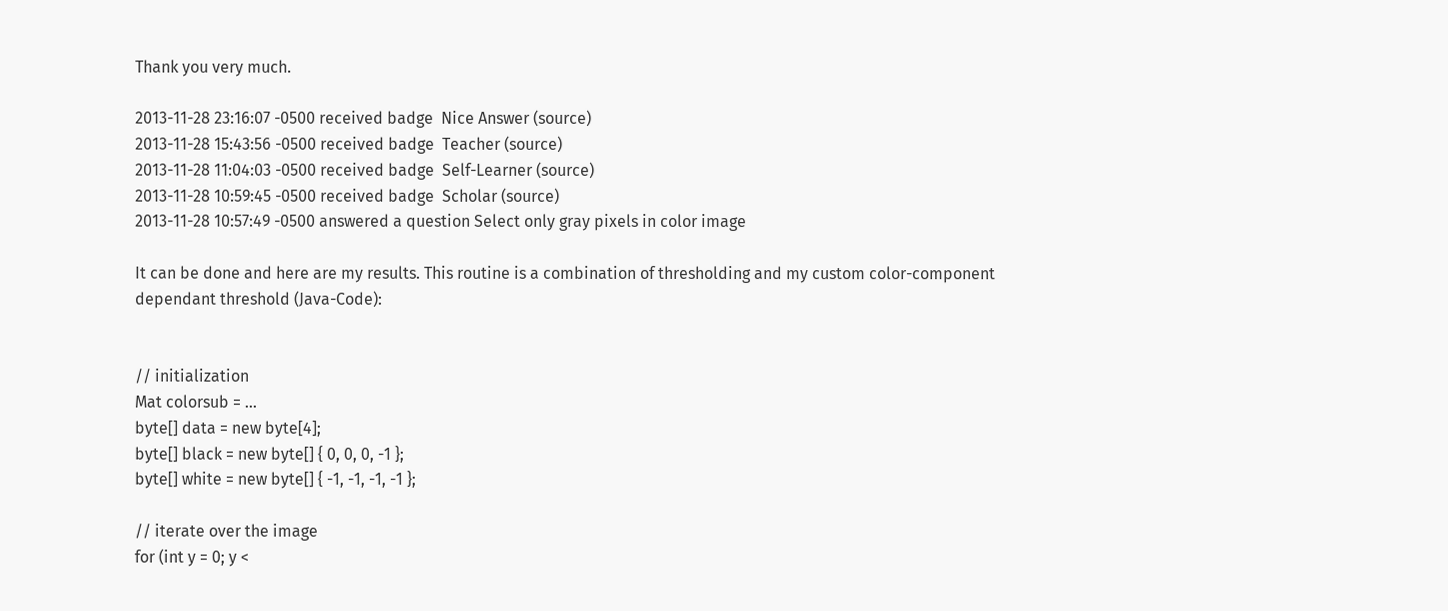Thank you very much.

2013-11-28 23:16:07 -0500 received badge  Nice Answer (source)
2013-11-28 15:43:56 -0500 received badge  Teacher (source)
2013-11-28 11:04:03 -0500 received badge  Self-Learner (source)
2013-11-28 10:59:45 -0500 received badge  Scholar (source)
2013-11-28 10:57:49 -0500 answered a question Select only gray pixels in color image

It can be done and here are my results. This routine is a combination of thresholding and my custom color-component dependant threshold (Java-Code):


// initialization
Mat colorsub = ...
byte[] data = new byte[4];
byte[] black = new byte[] { 0, 0, 0, -1 };
byte[] white = new byte[] { -1, -1, -1, -1 };

// iterate over the image
for (int y = 0; y <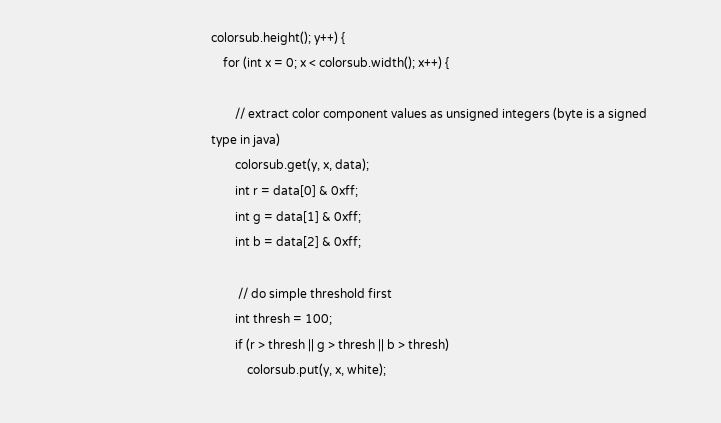colorsub.height(); y++) {
    for (int x = 0; x < colorsub.width(); x++) {

        // extract color component values as unsigned integers (byte is a signed type in java)
        colorsub.get(y, x, data);
        int r = data[0] & 0xff;
        int g = data[1] & 0xff;
        int b = data[2] & 0xff;

         // do simple threshold first
        int thresh = 100;
        if (r > thresh || g > thresh || b > thresh)
            colorsub.put(y, x, white);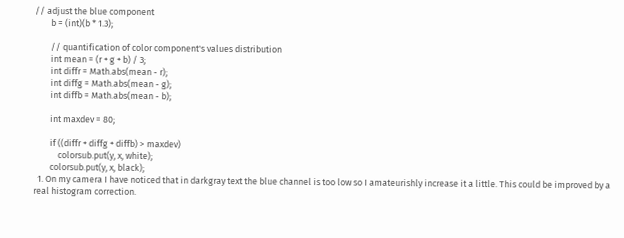// adjust the blue component
        b = (int)(b * 1.3);

        // quantification of color component's values distribution
        int mean = (r + g + b) / 3;
        int diffr = Math.abs(mean - r);
        int diffg = Math.abs(mean - g);
        int diffb = Math.abs(mean - b);

        int maxdev = 80;

        if ((diffr + diffg + diffb) > maxdev)
            colorsub.put(y, x, white);
        colorsub.put(y, x, black);
  1. On my camera I have noticed that in darkgray text the blue channel is too low so I amateurishly increase it a little. This could be improved by a real histogram correction.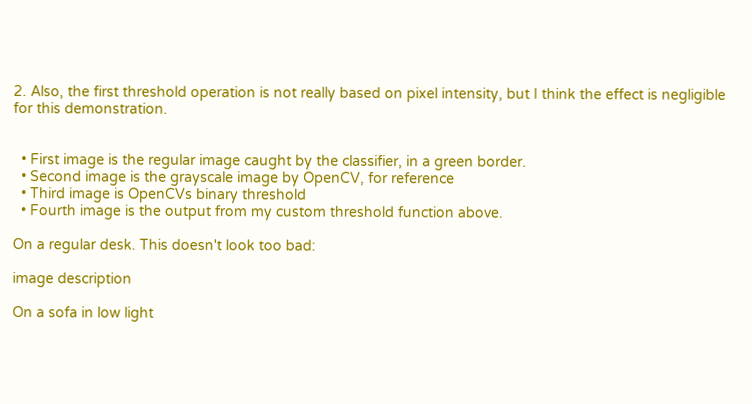2. Also, the first threshold operation is not really based on pixel intensity, but I think the effect is negligible for this demonstration.


  • First image is the regular image caught by the classifier, in a green border.
  • Second image is the grayscale image by OpenCV, for reference
  • Third image is OpenCVs binary threshold
  • Fourth image is the output from my custom threshold function above.

On a regular desk. This doesn't look too bad:

image description

On a sofa in low light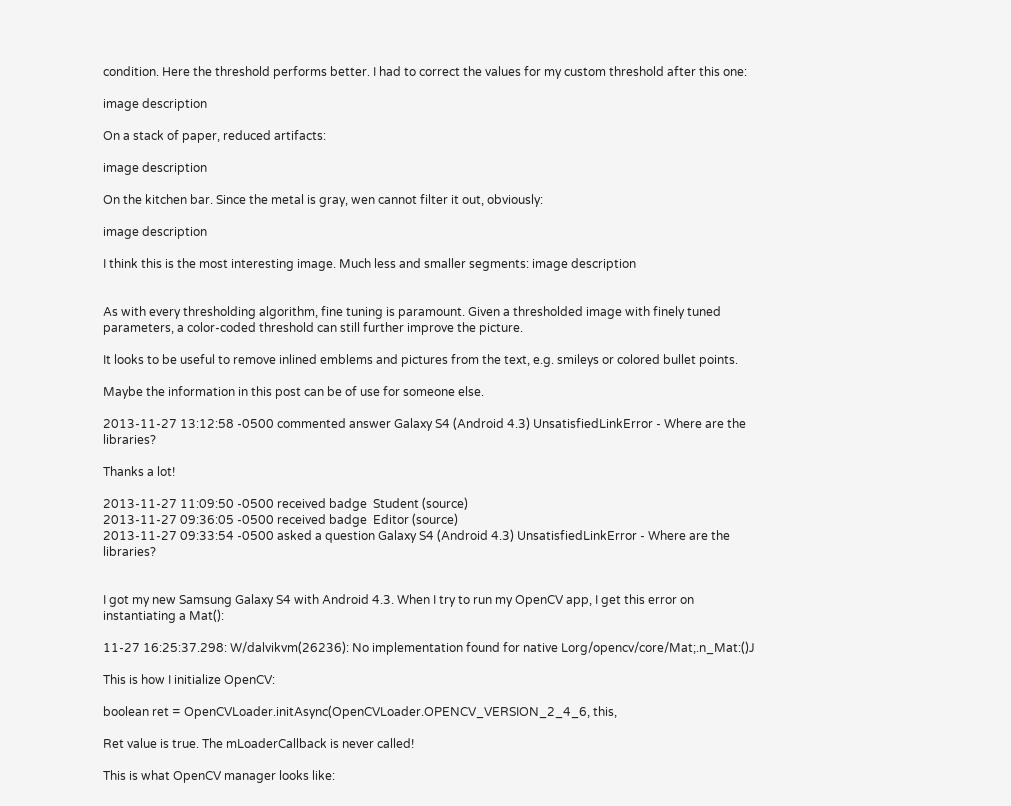condition. Here the threshold performs better. I had to correct the values for my custom threshold after this one:

image description

On a stack of paper, reduced artifacts:

image description

On the kitchen bar. Since the metal is gray, wen cannot filter it out, obviously:

image description

I think this is the most interesting image. Much less and smaller segments: image description


As with every thresholding algorithm, fine tuning is paramount. Given a thresholded image with finely tuned parameters, a color-coded threshold can still further improve the picture.

It looks to be useful to remove inlined emblems and pictures from the text, e.g. smileys or colored bullet points.

Maybe the information in this post can be of use for someone else.

2013-11-27 13:12:58 -0500 commented answer Galaxy S4 (Android 4.3) UnsatisfiedLinkError - Where are the libraries?

Thanks a lot!

2013-11-27 11:09:50 -0500 received badge  Student (source)
2013-11-27 09:36:05 -0500 received badge  Editor (source)
2013-11-27 09:33:54 -0500 asked a question Galaxy S4 (Android 4.3) UnsatisfiedLinkError - Where are the libraries?


I got my new Samsung Galaxy S4 with Android 4.3. When I try to run my OpenCV app, I get this error on instantiating a Mat():

11-27 16:25:37.298: W/dalvikvm(26236): No implementation found for native Lorg/opencv/core/Mat;.n_Mat:()J

This is how I initialize OpenCV:

boolean ret = OpenCVLoader.initAsync(OpenCVLoader.OPENCV_VERSION_2_4_6, this,

Ret value is true. The mLoaderCallback is never called!

This is what OpenCV manager looks like: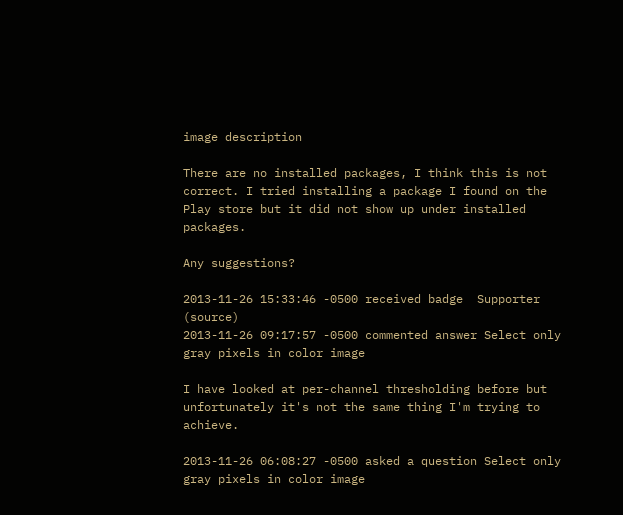image description

There are no installed packages, I think this is not correct. I tried installing a package I found on the Play store but it did not show up under installed packages.

Any suggestions?

2013-11-26 15:33:46 -0500 received badge  Supporter (source)
2013-11-26 09:17:57 -0500 commented answer Select only gray pixels in color image

I have looked at per-channel thresholding before but unfortunately it's not the same thing I'm trying to achieve.

2013-11-26 06:08:27 -0500 asked a question Select only gray pixels in color image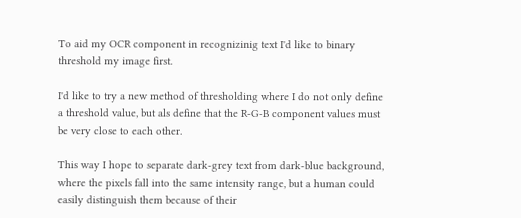To aid my OCR component in recognizinig text I'd like to binary threshold my image first.

I'd like to try a new method of thresholding where I do not only define a threshold value, but als define that the R-G-B component values must be very close to each other.

This way I hope to separate dark-grey text from dark-blue background, where the pixels fall into the same intensity range, but a human could easily distinguish them because of their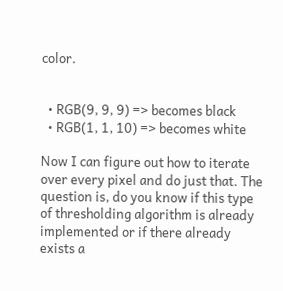color.


  • RGB(9, 9, 9) => becomes black
  • RGB(1, 1, 10) => becomes white

Now I can figure out how to iterate over every pixel and do just that. The question is, do you know if this type of thresholding algorithm is already implemented or if there already exists a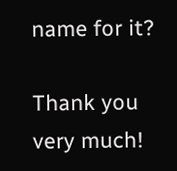name for it?

Thank you very much!